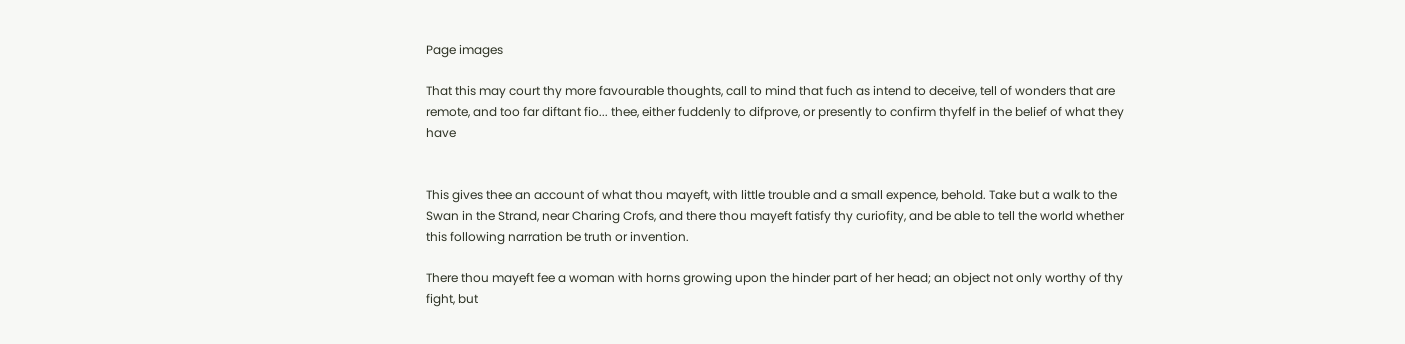Page images

That this may court thy more favourable thoughts, call to mind that fuch as intend to deceive, tell of wonders that are remote, and too far diftant fio... thee, either fuddenly to difprove, or presently to confirm thyfelf in the belief of what they have


This gives thee an account of what thou mayeft, with little trouble and a small expence, behold. Take but a walk to the Swan in the Strand, near Charing Crofs, and there thou mayeft fatisfy thy curiofity, and be able to tell the world whether this following narration be truth or invention.

There thou mayeft fee a woman with horns growing upon the hinder part of her head; an object not only worthy of thy fight, but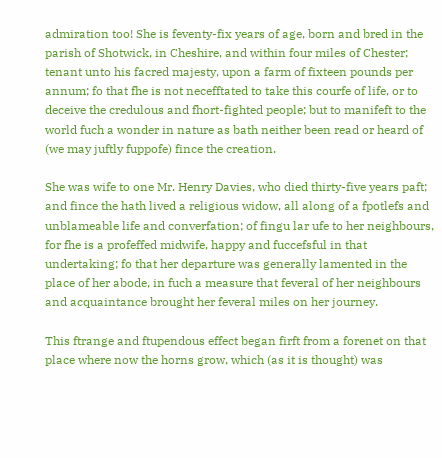admiration too! She is feventy-fix years of age, born and bred in the parish of Shotwick, in Cheshire, and within four miles of Chester; tenant unto his facred majesty, upon a farm of fixteen pounds per annum; fo that fhe is not necefftated to take this courfe of life, or to deceive the credulous and fhort-fighted people; but to manifeft to the world fuch a wonder in nature as bath neither been read or heard of (we may juftly fuppofe) fince the creation.

She was wife to one Mr. Henry Davies, who died thirty-five years paft; and fince the hath lived a religious widow, all along of a fpotlefs and unblameable life and converfation; of fingu lar ufe to her neighbours, for fhe is a profeffed midwife, happy and fuccefsful in that undertaking; fo that her departure was generally lamented in the place of her abode, in fuch a measure that feveral of her neighbours and acquaintance brought her feveral miles on her journey.

This ftrange and ftupendous effect began firft from a forenet on that place where now the horns grow, which (as it is thought) was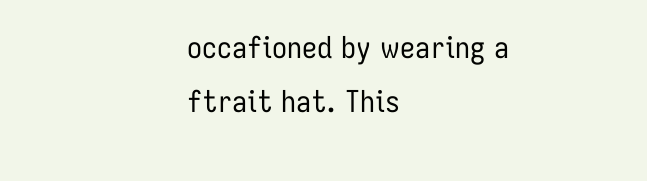occafioned by wearing a ftrait hat. This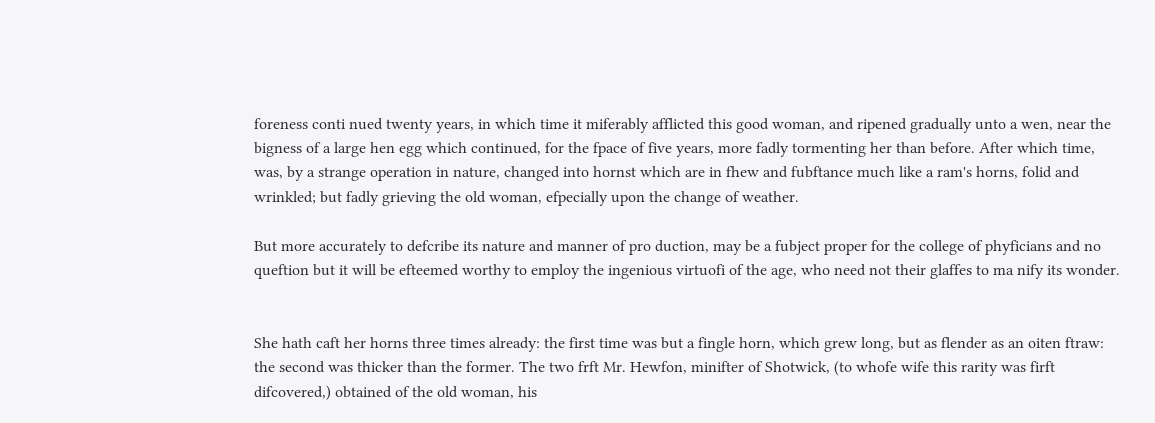foreness conti nued twenty years, in which time it miferably afflicted this good woman, and ripened gradually unto a wen, near the bigness of a large hen egg which continued, for the fpace of five years, more fadly tormenting her than before. After which time, was, by a strange operation in nature, changed into hornst which are in fhew and fubftance much like a ram's horns, folid and wrinkled; but fadly grieving the old woman, efpecially upon the change of weather.

But more accurately to defcribe its nature and manner of pro duction, may be a fubject proper for the college of phyficians and no queftion but it will be efteemed worthy to employ the ingenious virtuofi of the age, who need not their glaffes to ma nify its wonder.


She hath caft her horns three times already: the first time was but a fingle horn, which grew long, but as flender as an oiten ftraw: the second was thicker than the former. The two frft Mr. Hewfon, minifter of Shotwick, (to whofe wife this rarity was firft difcovered,) obtained of the old woman, his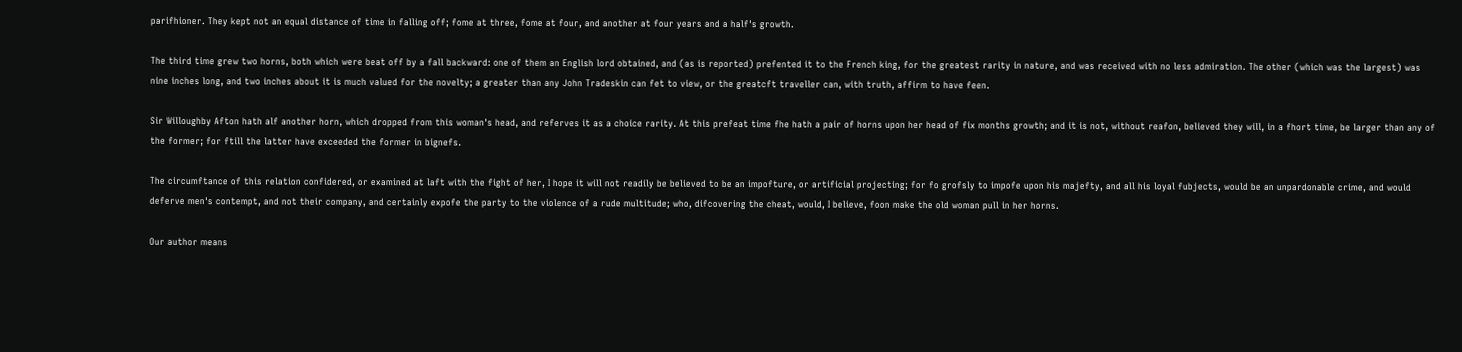parifhioner. They kept not an equal distance of time in falling off; fome at three, fome at four, and another at four years and a half's growth.

The third time grew two horns, both which were beat off by a fall backward: one of them an English lord obtained, and (as is reported) prefented it to the French king, for the greatest rarity in nature, and was received with no less admiration. The other (which was the largest) was nine inches long, and two inches about it is much valued for the novelty; a greater than any John Tradeskin can fet to view, or the greatcft traveller can, with truth, affirm to have feen.

Sir Willoughby Afton hath alf another horn, which dropped from this woman's head, and referves it as a choice rarity. At this prefeat time fhe hath a pair of horns upon her head of fix months growth; and it is not, without reafon, believed they will, in a fhort time, be larger than any of the former; for ftill the latter have exceeded the former in bignefs.

The circumftance of this relation confidered, or examined at laft with the fight of her, I hope it will not readily be believed to be an impofture, or artificial projecting; for fo grofsly to impofe upon his majefty, and all his loyal fubjects, would be an unpardonable crime, and would deferve men's contempt, and not their company, and certainly expofe the party to the violence of a rude multitude; who, difcovering the cheat, would, I believe, foon make the old woman pull in her horns.

Our author means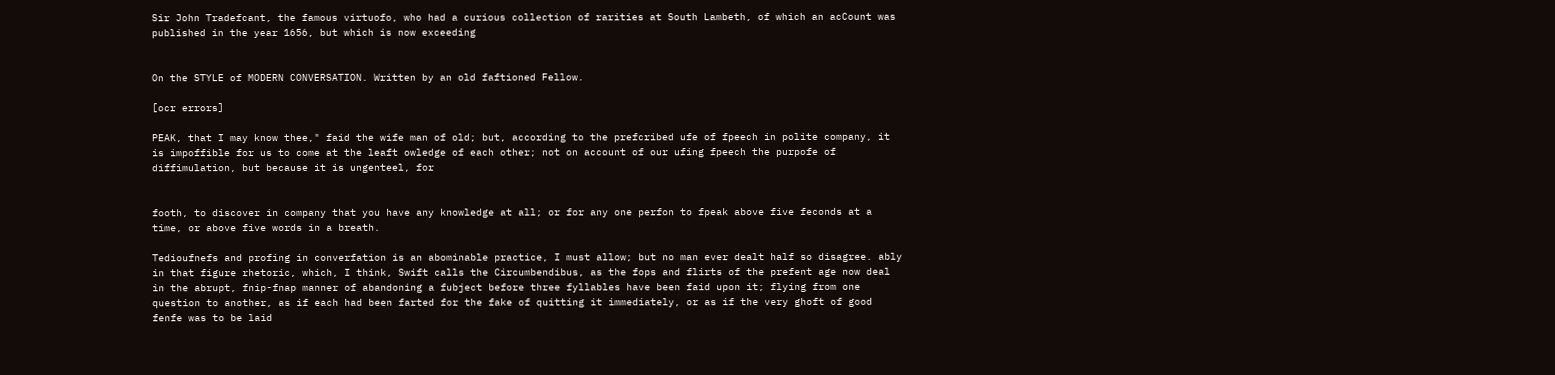Sir John Tradefcant, the famous virtuofo, who had a curious collection of rarities at South Lambeth, of which an acCount was published in the year 1656, but which is now exceeding


On the STYLE of MODERN CONVERSATION. Written by an old faftioned Fellow.

[ocr errors]

PEAK, that I may know thee," faid the wife man of old; but, according to the prefcribed ufe of fpeech in polite company, it is impoffible for us to come at the leaft owledge of each other; not on account of our ufing fpeech the purpofe of diffimulation, but because it is ungenteel, for


footh, to discover in company that you have any knowledge at all; or for any one perfon to fpeak above five feconds at a time, or above five words in a breath.

Tedioufnefs and profing in converfation is an abominable practice, I must allow; but no man ever dealt half so disagree. ably in that figure rhetoric, which, I think, Swift calls the Circumbendibus, as the fops and flirts of the prefent age now deal in the abrupt, fnip-fnap manner of abandoning a fubject before three fyllables have been faid upon it; flying from one question to another, as if each had been farted for the fake of quitting it immediately, or as if the very ghoft of good fenfe was to be laid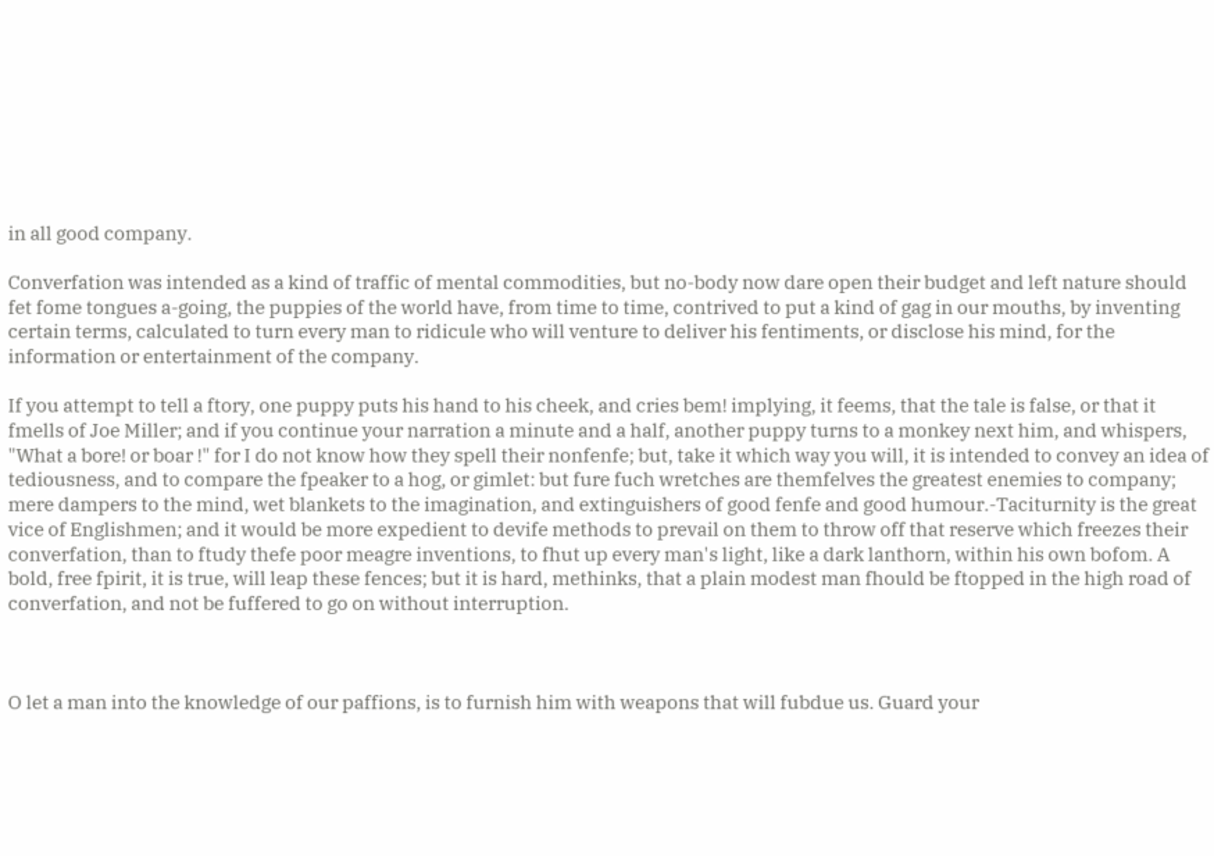in all good company.

Converfation was intended as a kind of traffic of mental commodities, but no-body now dare open their budget and left nature should fet fome tongues a-going, the puppies of the world have, from time to time, contrived to put a kind of gag in our mouths, by inventing certain terms, calculated to turn every man to ridicule who will venture to deliver his fentiments, or disclose his mind, for the information or entertainment of the company.

If you attempt to tell a ftory, one puppy puts his hand to his cheek, and cries bem! implying, it feems, that the tale is false, or that it fmells of Joe Miller; and if you continue your narration a minute and a half, another puppy turns to a monkey next him, and whispers, "What a bore! or boar !" for I do not know how they spell their nonfenfe; but, take it which way you will, it is intended to convey an idea of tediousness, and to compare the fpeaker to a hog, or gimlet: but fure fuch wretches are themfelves the greatest enemies to company; mere dampers to the mind, wet blankets to the imagination, and extinguishers of good fenfe and good humour.-Taciturnity is the great vice of Englishmen; and it would be more expedient to devife methods to prevail on them to throw off that reserve which freezes their converfation, than to ftudy thefe poor meagre inventions, to fhut up every man's light, like a dark lanthorn, within his own bofom. A bold, free fpirit, it is true, will leap these fences; but it is hard, methinks, that a plain modest man fhould be ftopped in the high road of converfation, and not be fuffered to go on without interruption.



O let a man into the knowledge of our paffions, is to furnish him with weapons that will fubdue us. Guard your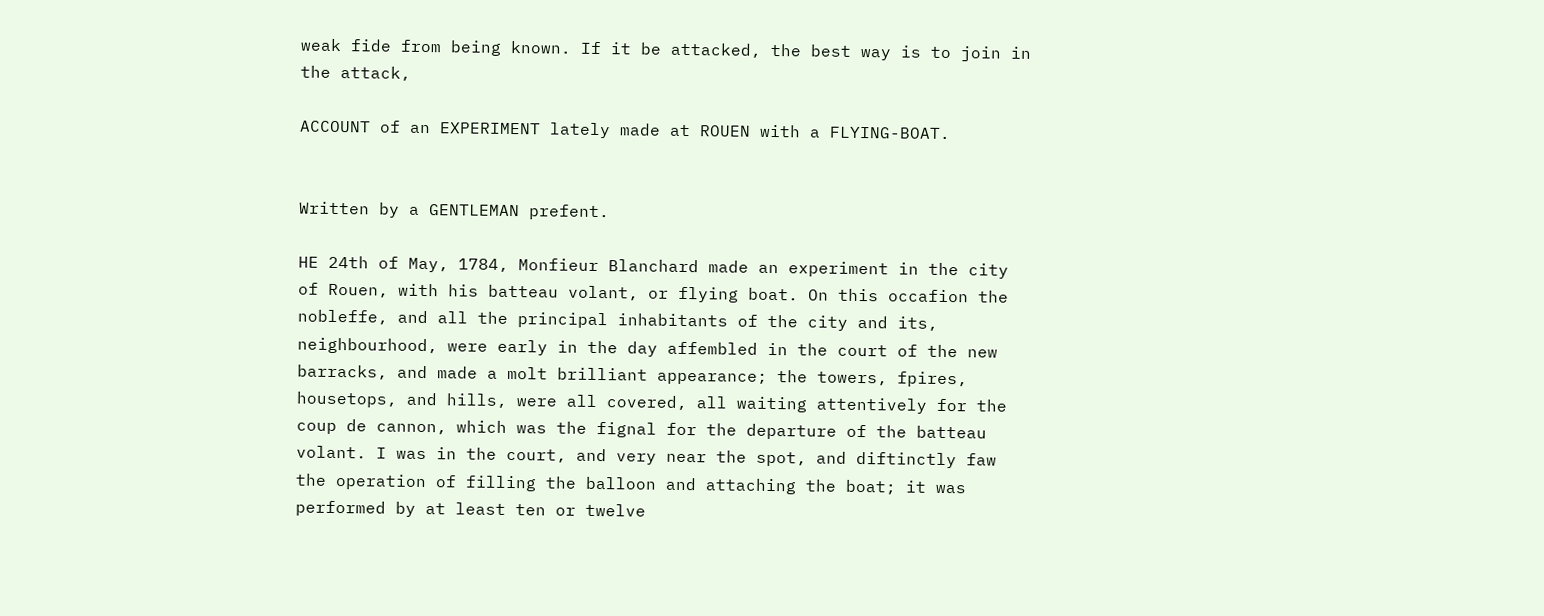weak fide from being known. If it be attacked, the best way is to join in the attack,

ACCOUNT of an EXPERIMENT lately made at ROUEN with a FLYING-BOAT.


Written by a GENTLEMAN prefent.

HE 24th of May, 1784, Monfieur Blanchard made an experiment in the city of Rouen, with his batteau volant, or flying boat. On this occafion the nobleffe, and all the principal inhabitants of the city and its, neighbourhood, were early in the day affembled in the court of the new barracks, and made a molt brilliant appearance; the towers, fpires, housetops, and hills, were all covered, all waiting attentively for the coup de cannon, which was the fignal for the departure of the batteau volant. I was in the court, and very near the spot, and diftinctly faw the operation of filling the balloon and attaching the boat; it was performed by at least ten or twelve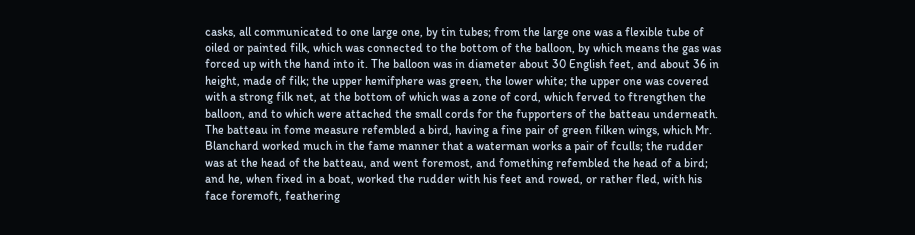casks, all communicated to one large one, by tin tubes; from the large one was a flexible tube of oiled or painted filk, which was connected to the bottom of the balloon, by which means the gas was forced up with the hand into it. The balloon was in diameter about 30 English feet, and about 36 in height, made of filk; the upper hemifphere was green, the lower white; the upper one was covered with a strong filk net, at the bottom of which was a zone of cord, which ferved to ftrengthen the balloon, and to which were attached the small cords for the fupporters of the batteau underneath. The batteau in fome measure refembled a bird, having a fine pair of green filken wings, which Mr. Blanchard worked much in the fame manner that a waterman works a pair of fculls; the rudder was at the head of the batteau, and went foremost, and fomething refembled the head of a bird; and he, when fixed in a boat, worked the rudder with his feet and rowed, or rather fled, with his face foremoft, feathering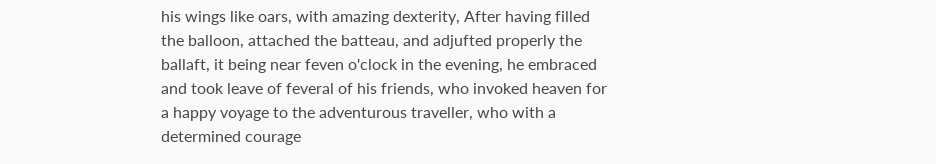his wings like oars, with amazing dexterity, After having filled the balloon, attached the batteau, and adjufted properly the ballaft, it being near feven o'clock in the evening, he embraced and took leave of feveral of his friends, who invoked heaven for a happy voyage to the adventurous traveller, who with a determined courage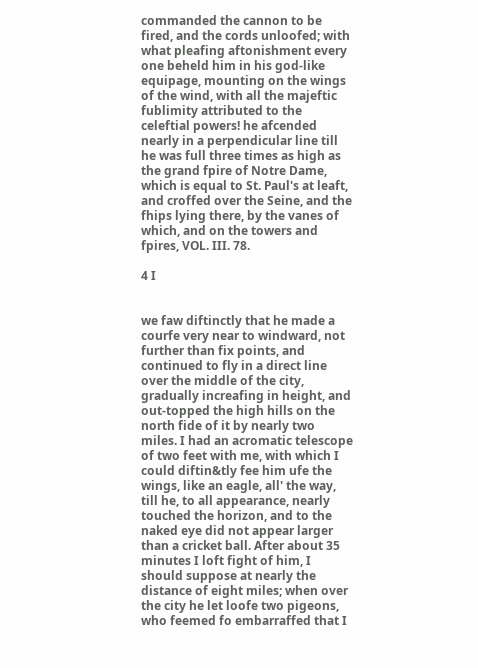commanded the cannon to be fired, and the cords unloofed; with what pleafing aftonishment every one beheld him in his god-like equipage, mounting on the wings of the wind, with all the majeftic fublimity attributed to the celeftial powers! he afcended nearly in a perpendicular line till he was full three times as high as the grand fpire of Notre Dame, which is equal to St. Paul's at leaft, and croffed over the Seine, and the fhips lying there, by the vanes of which, and on the towers and fpires, VOL. III. 78.

4 I


we faw diftinctly that he made a courfe very near to windward, not further than fix points, and continued to fly in a direct line over the middle of the city, gradually increafing in height, and out-topped the high hills on the north fide of it by nearly two miles. I had an acromatic telescope of two feet with me, with which I could diftin&tly fee him ufe the wings, like an eagle, all' the way, till he, to all appearance, nearly touched the horizon, and to the naked eye did not appear larger than a cricket ball. After about 35 minutes I loft fight of him, I should suppose at nearly the distance of eight miles; when over the city he let loofe two pigeons, who feemed fo embarraffed that I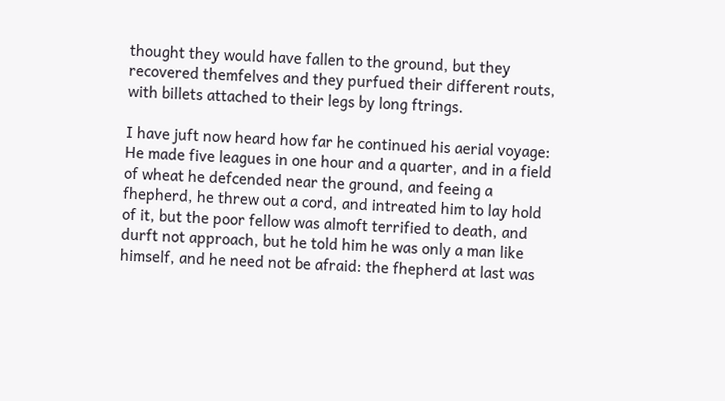thought they would have fallen to the ground, but they recovered themfelves and they purfued their different routs, with billets attached to their legs by long ftrings.

I have juft now heard how far he continued his aerial voyage: He made five leagues in one hour and a quarter, and in a field of wheat he defcended near the ground, and feeing a fhepherd, he threw out a cord, and intreated him to lay hold of it, but the poor fellow was almoft terrified to death, and durft not approach, but he told him he was only a man like himself, and he need not be afraid: the fhepherd at last was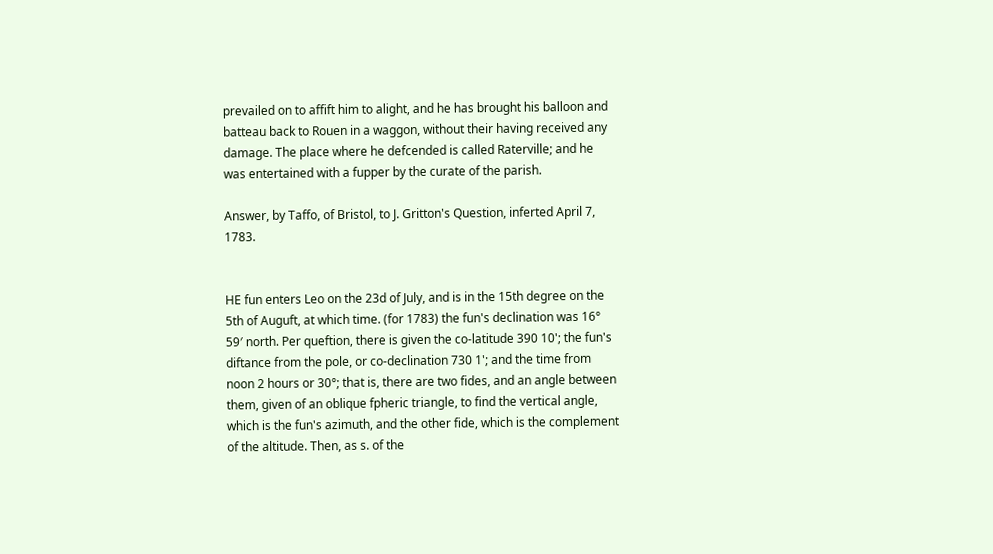prevailed on to affift him to alight, and he has brought his balloon and batteau back to Rouen in a waggon, without their having received any damage. The place where he defcended is called Raterville; and he was entertained with a fupper by the curate of the parish.

Answer, by Taffo, of Bristol, to J. Gritton's Question, inferted April 7, 1783.


HE fun enters Leo on the 23d of July, and is in the 15th degree on the 5th of Auguft, at which time. (for 1783) the fun's declination was 16° 59′ north. Per queftion, there is given the co-latitude 390 10'; the fun's diftance from the pole, or co-declination 730 1'; and the time from noon 2 hours or 30°; that is, there are two fides, and an angle between them, given of an oblique fpheric triangle, to find the vertical angle, which is the fun's azimuth, and the other fide, which is the complement of the altitude. Then, as s. of the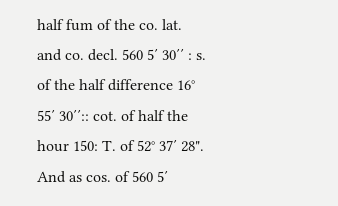half fum of the co. lat. and co. decl. 560 5′ 30′′ : s. of the half difference 16° 55′ 30′′:: cot. of half the hour 150: T. of 52° 37′ 28". And as cos. of 560 5′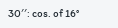30′′: cos. of 16°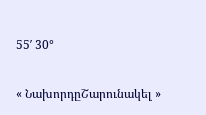55′ 30°

« ՆախորդըՇարունակել »